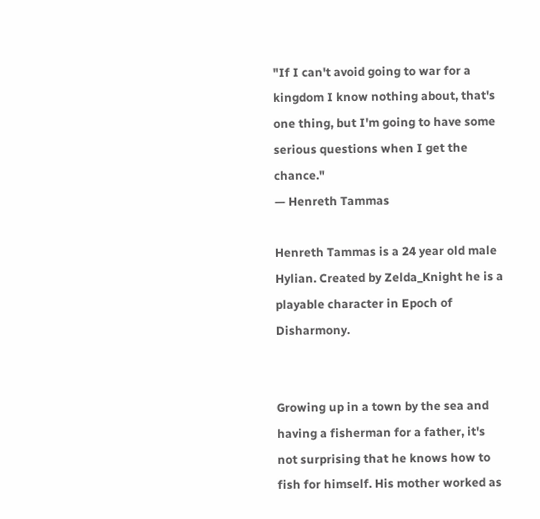"If I can't avoid going to war for a kingdom I know nothing about, that's one thing, but I'm going to have some serious questions when I get the chance."
— Henreth Tammas

Henreth Tammas is a 24 year old male Hylian. Created by Zelda_Knight he is a playable character in Epoch of Disharmony.


Growing up in a town by the sea and having a fisherman for a father, it's not surprising that he knows how to fish for himself. His mother worked as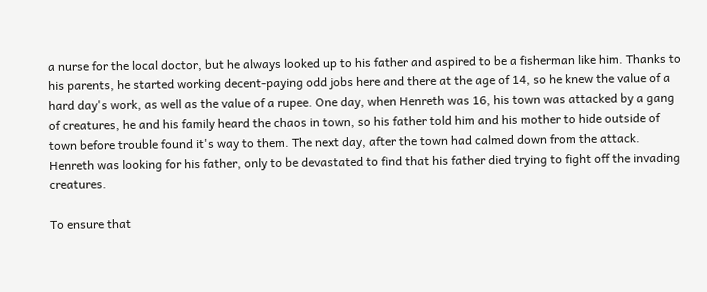a nurse for the local doctor, but he always looked up to his father and aspired to be a fisherman like him. Thanks to his parents, he started working decent-paying odd jobs here and there at the age of 14, so he knew the value of a hard day's work, as well as the value of a rupee. One day, when Henreth was 16, his town was attacked by a gang of creatures, he and his family heard the chaos in town, so his father told him and his mother to hide outside of town before trouble found it's way to them. The next day, after the town had calmed down from the attack. Henreth was looking for his father, only to be devastated to find that his father died trying to fight off the invading creatures.

To ensure that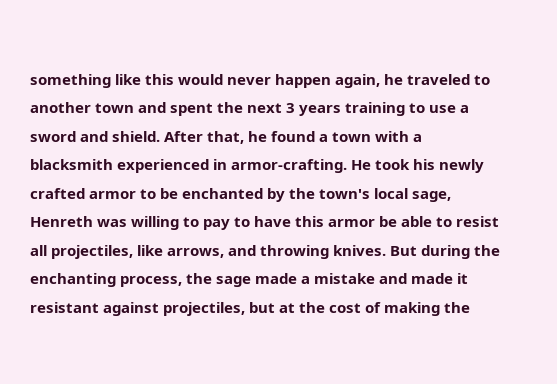something like this would never happen again, he traveled to another town and spent the next 3 years training to use a sword and shield. After that, he found a town with a blacksmith experienced in armor-crafting. He took his newly crafted armor to be enchanted by the town's local sage, Henreth was willing to pay to have this armor be able to resist all projectiles, like arrows, and throwing knives. But during the enchanting process, the sage made a mistake and made it resistant against projectiles, but at the cost of making the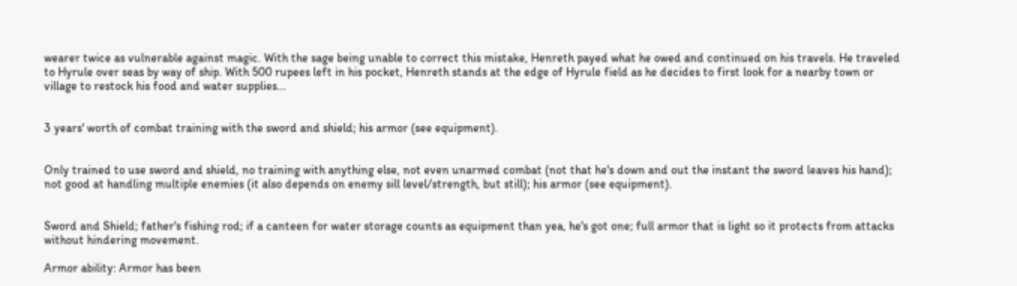wearer twice as vulnerable against magic. With the sage being unable to correct this mistake, Henreth payed what he owed and continued on his travels. He traveled to Hyrule over seas by way of ship. With 500 rupees left in his pocket, Henreth stands at the edge of Hyrule field as he decides to first look for a nearby town or village to restock his food and water supplies...


3 years' worth of combat training with the sword and shield; his armor (see equipment).


Only trained to use sword and shield, no training with anything else, not even unarmed combat (not that he's down and out the instant the sword leaves his hand); not good at handling multiple enemies (it also depends on enemy sill level/strength, but still); his armor (see equipment).


Sword and Shield; father's fishing rod; if a canteen for water storage counts as equipment than yea, he's got one; full armor that is light so it protects from attacks without hindering movement.

Armor ability: Armor has been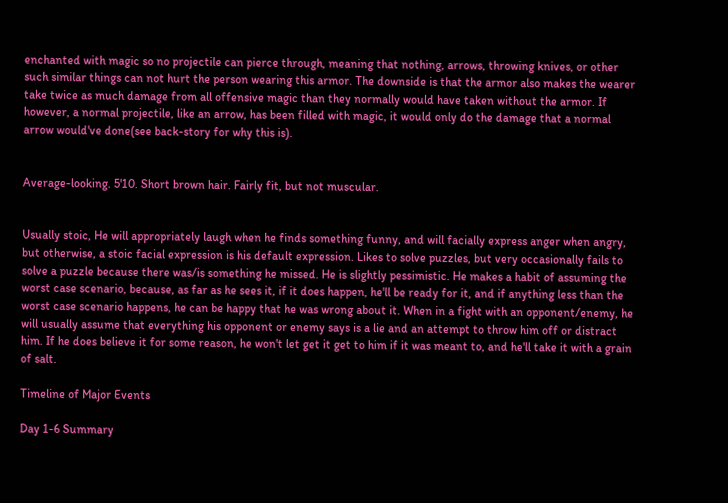enchanted with magic so no projectile can pierce through, meaning that nothing, arrows, throwing knives, or other such similar things can not hurt the person wearing this armor. The downside is that the armor also makes the wearer take twice as much damage from all offensive magic than they normally would have taken without the armor. If however, a normal projectile, like an arrow, has been filled with magic, it would only do the damage that a normal arrow would've done(see back-story for why this is).


Average-looking. 5'10. Short brown hair. Fairly fit, but not muscular.


Usually stoic, He will appropriately laugh when he finds something funny, and will facially express anger when angry, but otherwise, a stoic facial expression is his default expression. Likes to solve puzzles, but very occasionally fails to solve a puzzle because there was/is something he missed. He is slightly pessimistic. He makes a habit of assuming the worst case scenario, because, as far as he sees it, if it does happen, he'll be ready for it, and if anything less than the worst case scenario happens, he can be happy that he was wrong about it. When in a fight with an opponent/enemy, he will usually assume that everything his opponent or enemy says is a lie and an attempt to throw him off or distract him. If he does believe it for some reason, he won't let get it get to him if it was meant to, and he'll take it with a grain of salt.

Timeline of Major Events

Day 1-6 Summary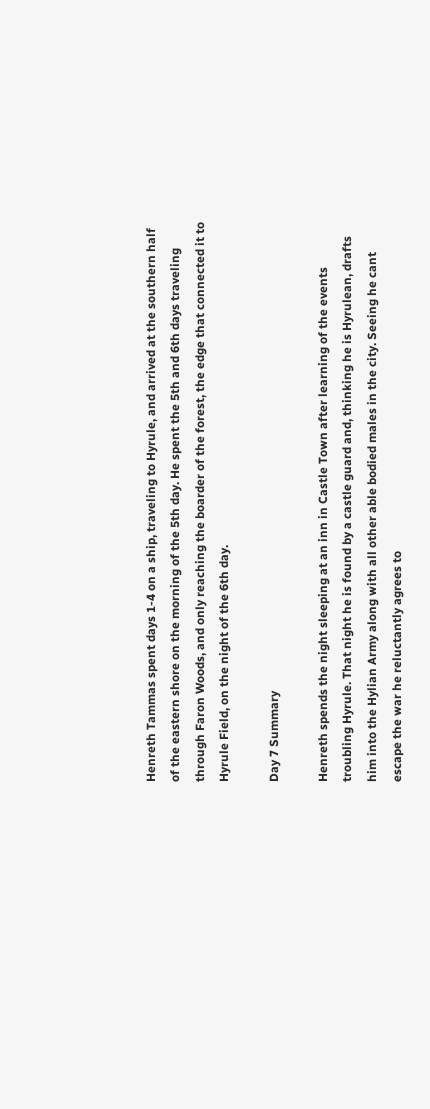Henreth Tammas spent days 1-4 on a ship, traveling to Hyrule, and arrived at the southern half of the eastern shore on the morning of the 5th day. He spent the 5th and 6th days traveling through Faron Woods, and only reaching the boarder of the forest, the edge that connected it to Hyrule Field, on the night of the 6th day.

Day 7 Summary

Henreth spends the night sleeping at an inn in Castle Town after learning of the events troubling Hyrule. That night he is found by a castle guard and, thinking he is Hyrulean, drafts him into the Hylian Army along with all other able bodied males in the city. Seeing he cant escape the war he reluctantly agrees to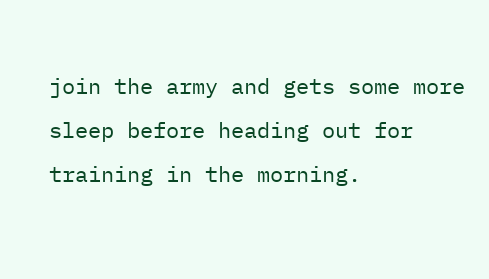join the army and gets some more sleep before heading out for training in the morning.